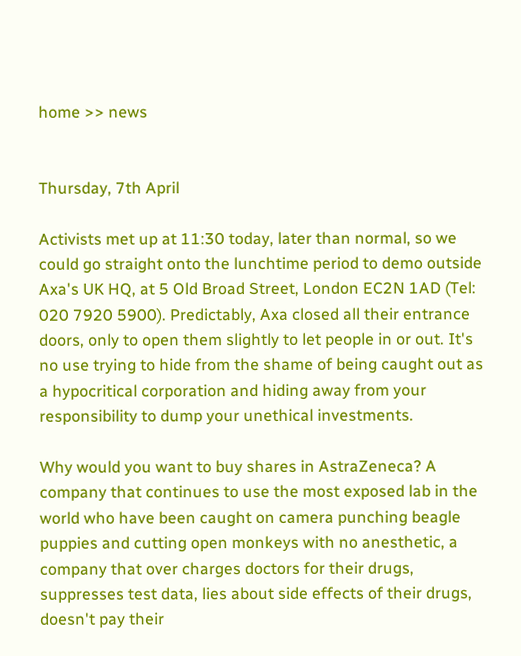home >> news


Thursday, 7th April

Activists met up at 11:30 today, later than normal, so we could go straight onto the lunchtime period to demo outside Axa's UK HQ, at 5 Old Broad Street, London EC2N 1AD (Tel: 020 7920 5900). Predictably, Axa closed all their entrance doors, only to open them slightly to let people in or out. It's no use trying to hide from the shame of being caught out as a hypocritical corporation and hiding away from your responsibility to dump your unethical investments.

Why would you want to buy shares in AstraZeneca? A company that continues to use the most exposed lab in the world who have been caught on camera punching beagle puppies and cutting open monkeys with no anesthetic, a company that over charges doctors for their drugs, suppresses test data, lies about side effects of their drugs, doesn't pay their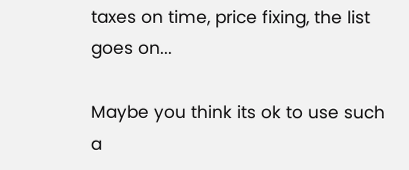taxes on time, price fixing, the list goes on...

Maybe you think its ok to use such a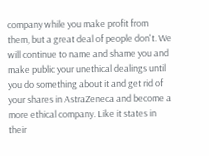company while you make profit from them, but a great deal of people don't. We will continue to name and shame you and make public your unethical dealings until you do something about it and get rid of your shares in AstraZeneca and become a more ethical company. Like it states in their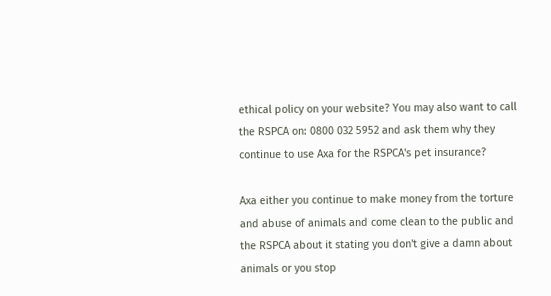ethical policy on your website? You may also want to call the RSPCA on: 0800 032 5952 and ask them why they continue to use Axa for the RSPCA's pet insurance?

Axa either you continue to make money from the torture and abuse of animals and come clean to the public and the RSPCA about it stating you don't give a damn about animals or you stop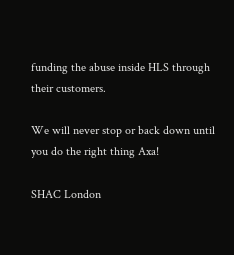funding the abuse inside HLS through their customers.

We will never stop or back down until you do the right thing Axa!

SHAC London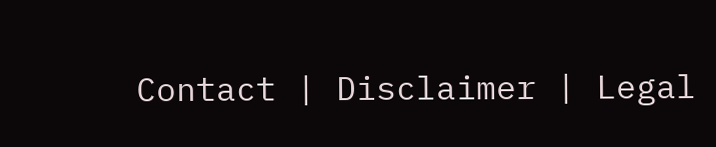Contact | Disclaimer | Legal